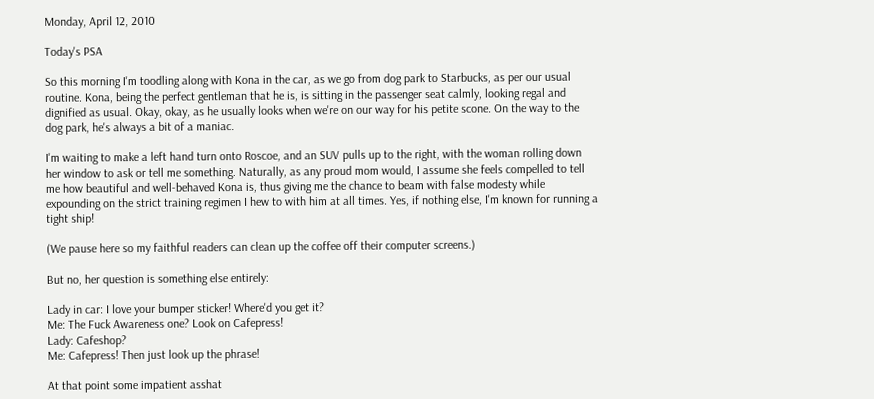Monday, April 12, 2010

Today's PSA

So this morning I'm toodling along with Kona in the car, as we go from dog park to Starbucks, as per our usual routine. Kona, being the perfect gentleman that he is, is sitting in the passenger seat calmly, looking regal and dignified as usual. Okay, okay, as he usually looks when we're on our way for his petite scone. On the way to the dog park, he's always a bit of a maniac.

I'm waiting to make a left hand turn onto Roscoe, and an SUV pulls up to the right, with the woman rolling down her window to ask or tell me something. Naturally, as any proud mom would, I assume she feels compelled to tell me how beautiful and well-behaved Kona is, thus giving me the chance to beam with false modesty while expounding on the strict training regimen I hew to with him at all times. Yes, if nothing else, I'm known for running a tight ship!

(We pause here so my faithful readers can clean up the coffee off their computer screens.)

But no, her question is something else entirely:

Lady in car: I love your bumper sticker! Where'd you get it?
Me: The Fuck Awareness one? Look on Cafepress!
Lady: Cafeshop?
Me: Cafepress! Then just look up the phrase!

At that point some impatient asshat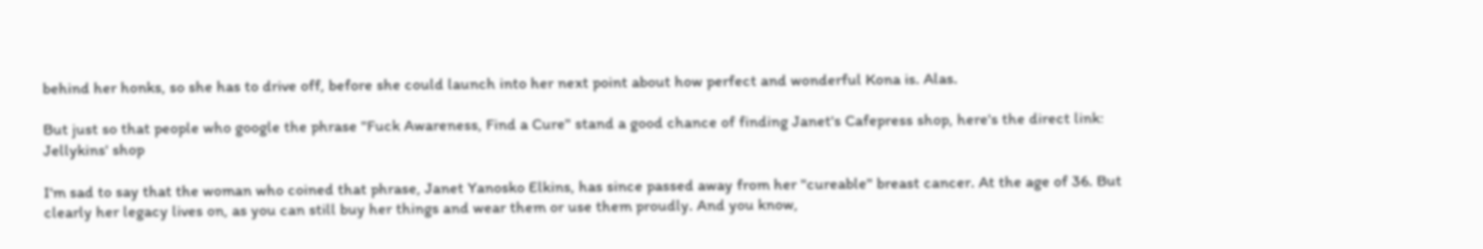behind her honks, so she has to drive off, before she could launch into her next point about how perfect and wonderful Kona is. Alas.

But just so that people who google the phrase "Fuck Awareness, Find a Cure" stand a good chance of finding Janet's Cafepress shop, here's the direct link: Jellykins' shop

I'm sad to say that the woman who coined that phrase, Janet Yanosko Elkins, has since passed away from her "cureable" breast cancer. At the age of 36. But clearly her legacy lives on, as you can still buy her things and wear them or use them proudly. And you know,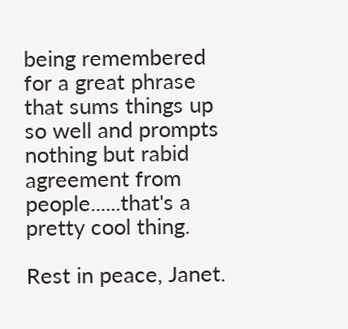being remembered for a great phrase that sums things up so well and prompts nothing but rabid agreement from people......that's a pretty cool thing.

Rest in peace, Janet.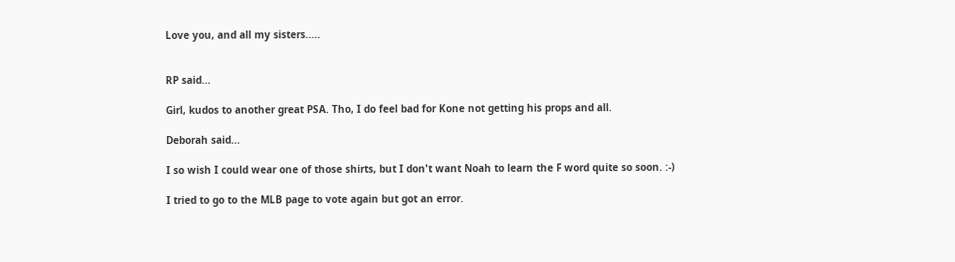Love you, and all my sisters.....


RP said...

Girl, kudos to another great PSA. Tho, I do feel bad for Kone not getting his props and all.

Deborah said...

I so wish I could wear one of those shirts, but I don't want Noah to learn the F word quite so soon. :-)

I tried to go to the MLB page to vote again but got an error.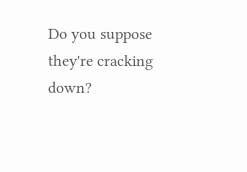Do you suppose they're cracking down?